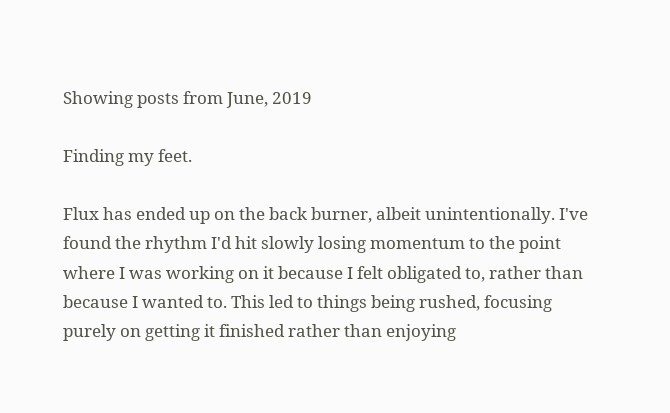Showing posts from June, 2019

Finding my feet.

Flux has ended up on the back burner, albeit unintentionally. I've found the rhythm I'd hit slowly losing momentum to the point where I was working on it because I felt obligated to, rather than because I wanted to. This led to things being rushed, focusing purely on getting it finished rather than enjoying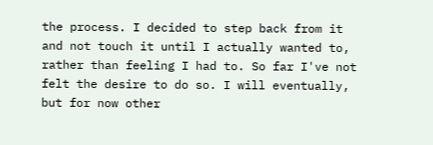the process. I decided to step back from it and not touch it until I actually wanted to, rather than feeling I had to. So far I've not felt the desire to do so. I will eventually, but for now other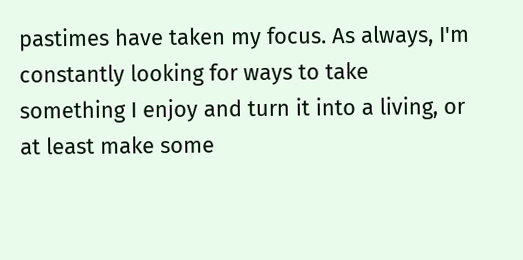pastimes have taken my focus. As always, I'm constantly looking for ways to take something I enjoy and turn it into a living, or at least make some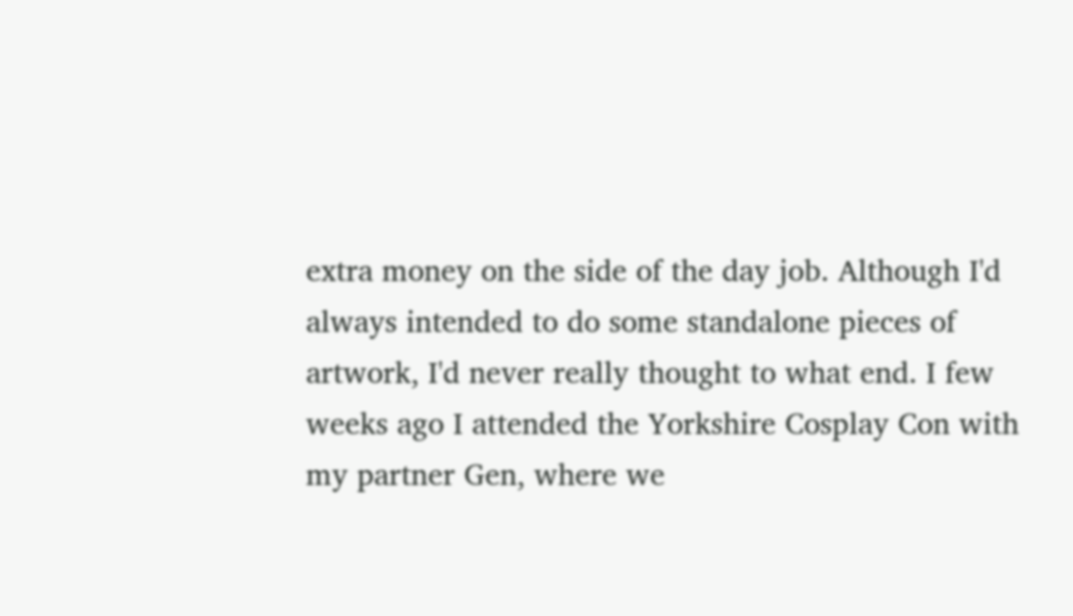extra money on the side of the day job. Although I'd always intended to do some standalone pieces of artwork, I'd never really thought to what end. I few weeks ago I attended the Yorkshire Cosplay Con with my partner Gen, where we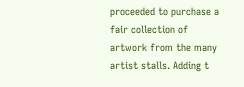proceeded to purchase a fair collection of artwork from the many artist stalls. Adding t